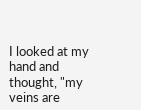I looked at my hand and thought, "my veins are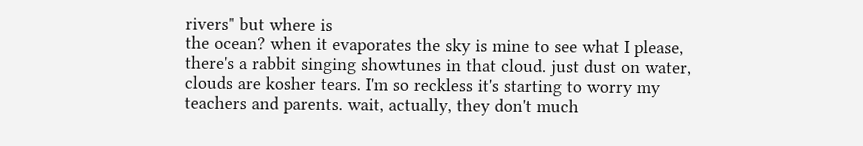rivers" but where is
the ocean? when it evaporates the sky is mine to see what I please,
there's a rabbit singing showtunes in that cloud. just dust on water,
clouds are kosher tears. I'm so reckless it's starting to worry my
teachers and parents. wait, actually, they don't much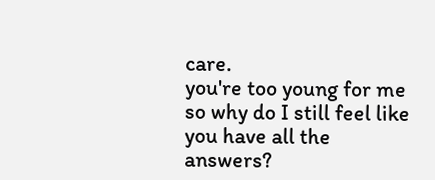care.
you're too young for me so why do I still feel like you have all the answers?